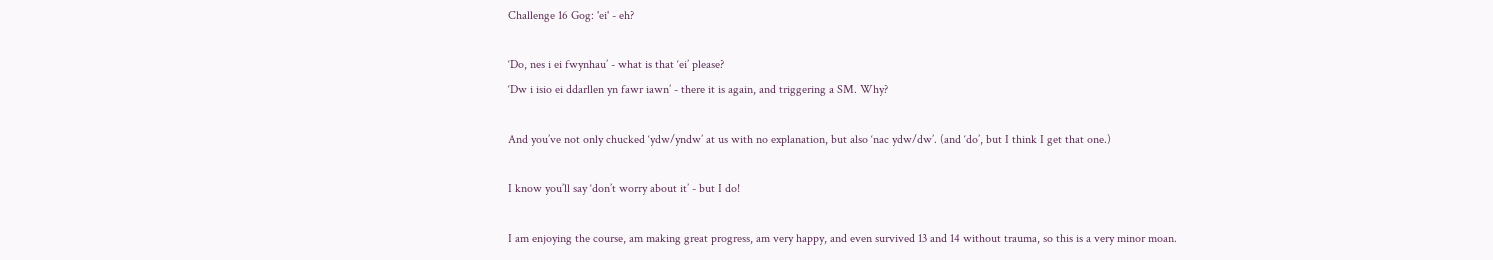Challenge 16 Gog: 'ei' - eh?

‘Do, nes i ei fwynhau’ - what is that ‘ei’ please?
‘Dw i isio ei ddarllen yn fawr iawn’ - there it is again, and triggering a SM. Why?

And you’ve not only chucked ‘ydw/yndw’ at us with no explanation, but also ‘nac ydw/dw’. (and ‘do’, but I think I get that one.)

I know you’ll say ‘don’t worry about it’ - but I do!

I am enjoying the course, am making great progress, am very happy, and even survived 13 and 14 without trauma, so this is a very minor moan.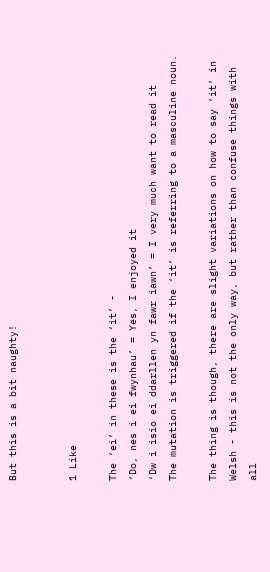But this is a bit naughty!


1 Like

The ‘ei’ in these is the ‘it’ -
‘Do, nes i ei fwynhau’ = Yes, I enjoyed it
‘Dw i isio ei ddarllen yn fawr iawn’ = I very much want to read it
The mutation is triggered if the ‘it’ is referring to a masculine noun.

The thing is though, there are slight variations on how to say ‘it’ in Welsh - this is not the only way, but rather than confuse things with all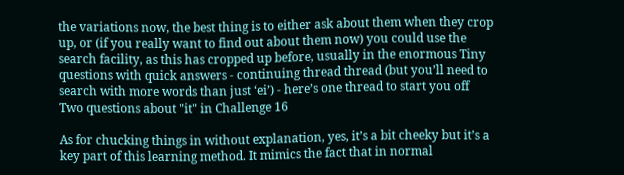the variations now, the best thing is to either ask about them when they crop up, or (if you really want to find out about them now) you could use the search facility, as this has cropped up before, usually in the enormous Tiny questions with quick answers - continuing thread thread (but you’ll need to search with more words than just ‘ei’) - here’s one thread to start you off Two questions about "it" in Challenge 16

As for chucking things in without explanation, yes, it’s a bit cheeky but it’s a key part of this learning method. It mimics the fact that in normal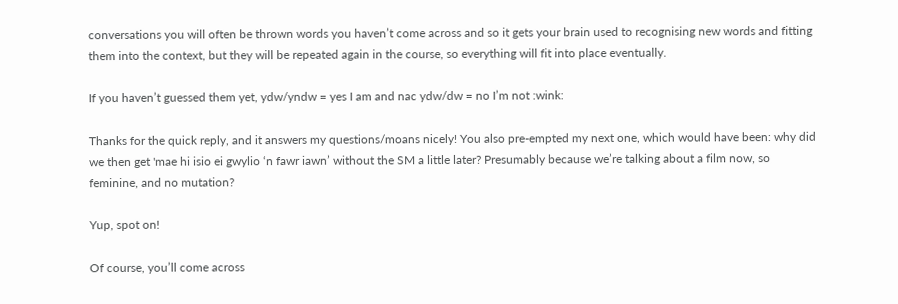conversations you will often be thrown words you haven’t come across and so it gets your brain used to recognising new words and fitting them into the context, but they will be repeated again in the course, so everything will fit into place eventually.

If you haven’t guessed them yet, ydw/yndw = yes I am and nac ydw/dw = no I’m not :wink:

Thanks for the quick reply, and it answers my questions/moans nicely! You also pre-empted my next one, which would have been: why did we then get 'mae hi isio ei gwylio ‘n fawr iawn’ without the SM a little later? Presumably because we’re talking about a film now, so feminine, and no mutation?

Yup, spot on!

Of course, you’ll come across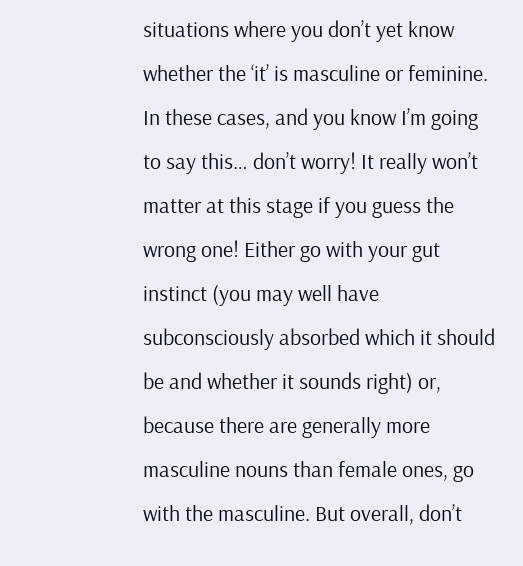situations where you don’t yet know whether the ‘it’ is masculine or feminine. In these cases, and you know I’m going to say this… don’t worry! It really won’t matter at this stage if you guess the wrong one! Either go with your gut instinct (you may well have subconsciously absorbed which it should be and whether it sounds right) or, because there are generally more masculine nouns than female ones, go with the masculine. But overall, don’t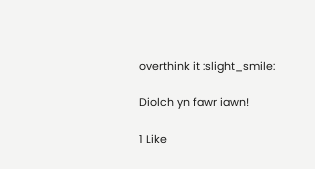overthink it :slight_smile:

Diolch yn fawr iawn!

1 Like